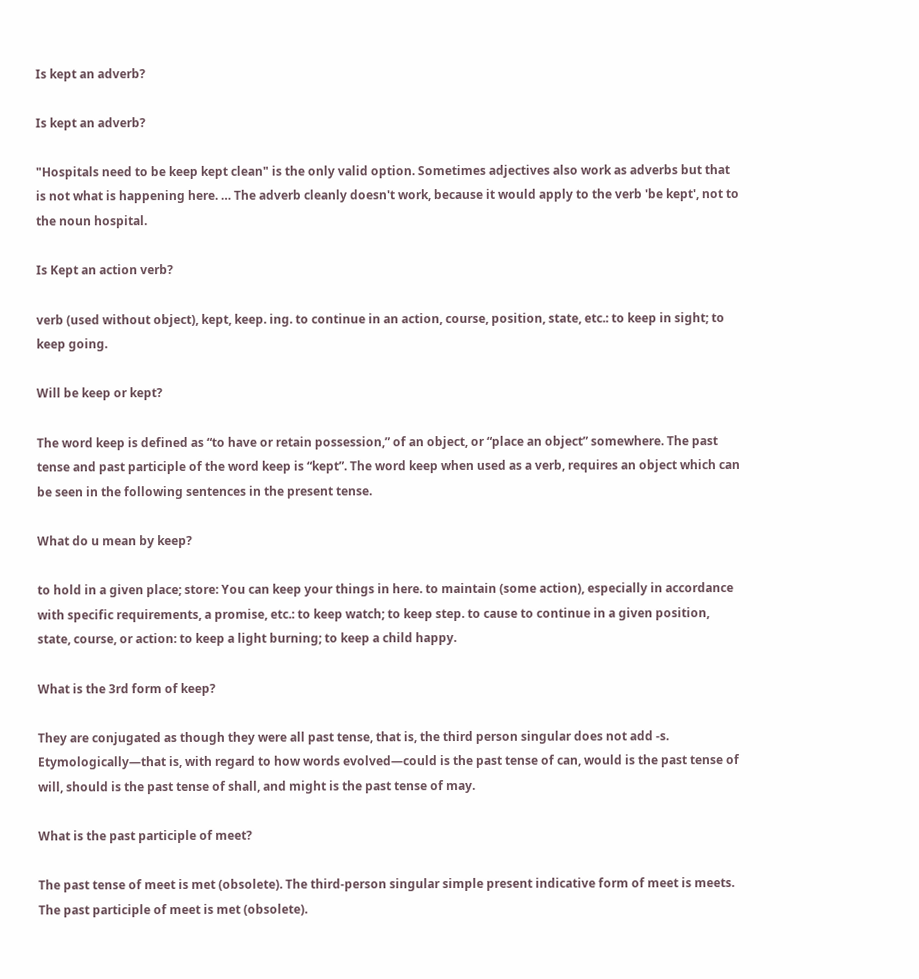Is kept an adverb?

Is kept an adverb?

"Hospitals need to be keep kept clean" is the only valid option. Sometimes adjectives also work as adverbs but that is not what is happening here. … The adverb cleanly doesn't work, because it would apply to the verb 'be kept', not to the noun hospital.

Is Kept an action verb?

verb (used without object), kept, keep. ing. to continue in an action, course, position, state, etc.: to keep in sight; to keep going.

Will be keep or kept?

The word keep is defined as “to have or retain possession,” of an object, or “place an object” somewhere. The past tense and past participle of the word keep is “kept”. The word keep when used as a verb, requires an object which can be seen in the following sentences in the present tense.

What do u mean by keep?

to hold in a given place; store: You can keep your things in here. to maintain (some action), especially in accordance with specific requirements, a promise, etc.: to keep watch; to keep step. to cause to continue in a given position, state, course, or action: to keep a light burning; to keep a child happy.

What is the 3rd form of keep?

They are conjugated as though they were all past tense, that is, the third person singular does not add -s. Etymologically—that is, with regard to how words evolved—could is the past tense of can, would is the past tense of will, should is the past tense of shall, and might is the past tense of may.

What is the past participle of meet?

The past tense of meet is met (obsolete). The third-person singular simple present indicative form of meet is meets. The past participle of meet is met (obsolete).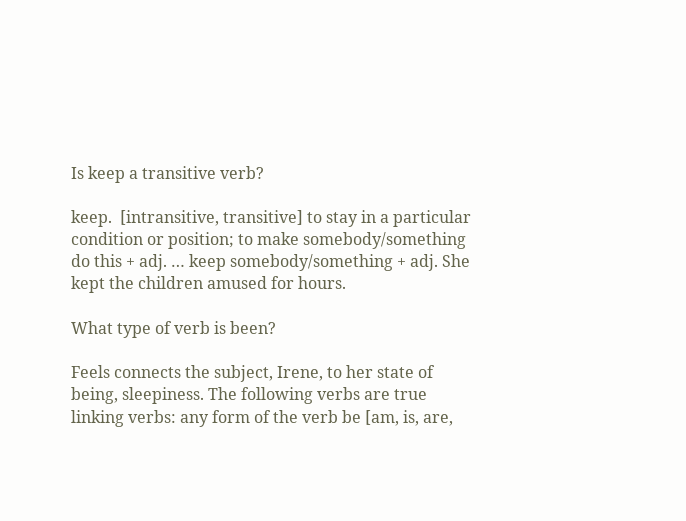Is keep a transitive verb?

keep.  [intransitive, transitive] to stay in a particular condition or position; to make somebody/something do this + adj. … keep somebody/something + adj. She kept the children amused for hours.

What type of verb is been?

Feels connects the subject, Irene, to her state of being, sleepiness. The following verbs are true linking verbs: any form of the verb be [am, is, are,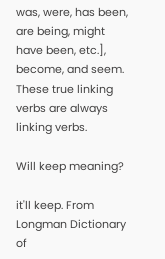was, were, has been, are being, might have been, etc.], become, and seem. These true linking verbs are always linking verbs.

Will keep meaning?

it'll keep. From Longman Dictionary of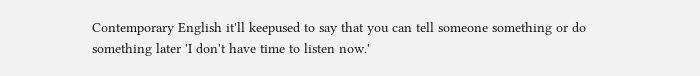Contemporary English it'll keepused to say that you can tell someone something or do something later 'I don't have time to listen now.'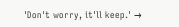'Don't worry, it'll keep.' →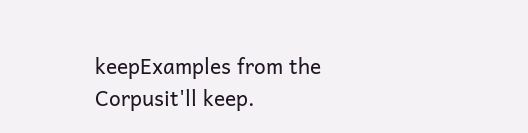keepExamples from the Corpusit'll keep.